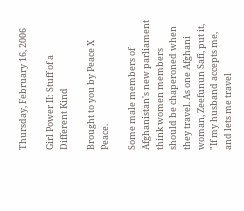Thursday, February 16, 2006

Girl Power II: Stuff of a Different Kind

Brought to you by Peace X Peace.

Some male members of Afghanistan's new parliament think women members should be chaperoned when they travel. As one Afghani woman, Zeefunun Safi, put it, "If my husband accepts me, and lets me travel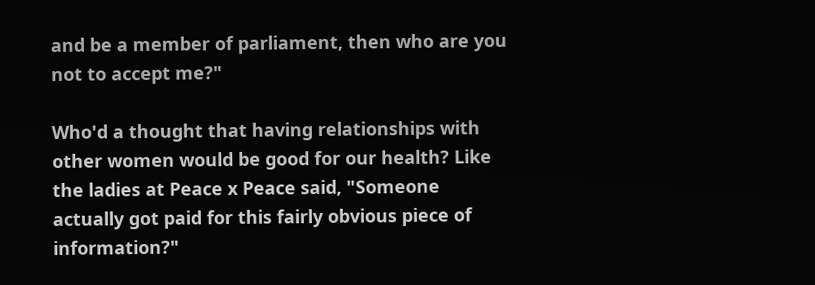and be a member of parliament, then who are you not to accept me?"

Who'd a thought that having relationships with other women would be good for our health? Like the ladies at Peace x Peace said, "Someone actually got paid for this fairly obvious piece of information?"